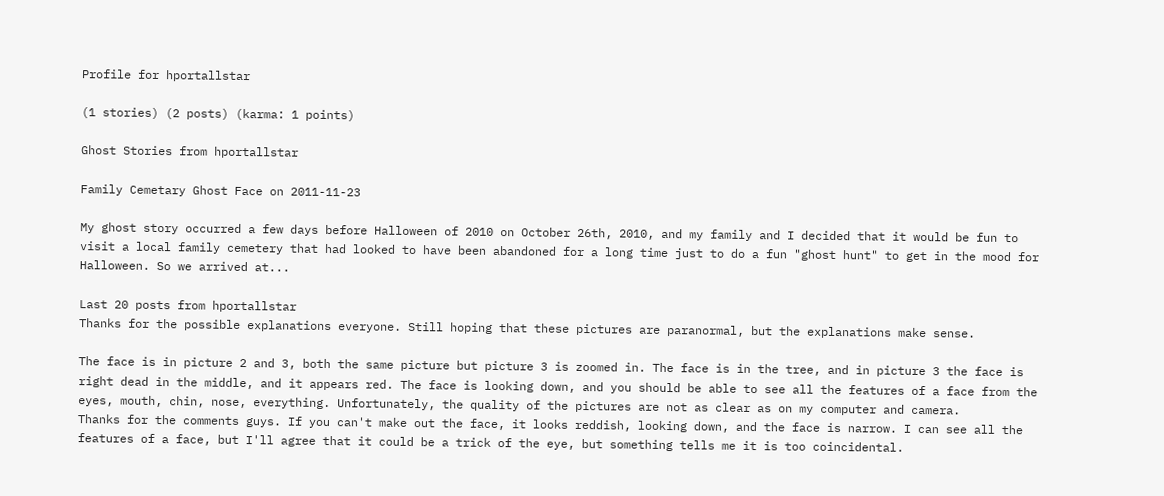Profile for hportallstar

(1 stories) (2 posts) (karma: 1 points)

Ghost Stories from hportallstar

Family Cemetary Ghost Face on 2011-11-23

My ghost story occurred a few days before Halloween of 2010 on October 26th, 2010, and my family and I decided that it would be fun to visit a local family cemetery that had looked to have been abandoned for a long time just to do a fun "ghost hunt" to get in the mood for Halloween. So we arrived at...

Last 20 posts from hportallstar
Thanks for the possible explanations everyone. Still hoping that these pictures are paranormal, but the explanations make sense.

The face is in picture 2 and 3, both the same picture but picture 3 is zoomed in. The face is in the tree, and in picture 3 the face is right dead in the middle, and it appears red. The face is looking down, and you should be able to see all the features of a face from the eyes, mouth, chin, nose, everything. Unfortunately, the quality of the pictures are not as clear as on my computer and camera.
Thanks for the comments guys. If you can't make out the face, it looks reddish, looking down, and the face is narrow. I can see all the features of a face, but I'll agree that it could be a trick of the eye, but something tells me it is too coincidental.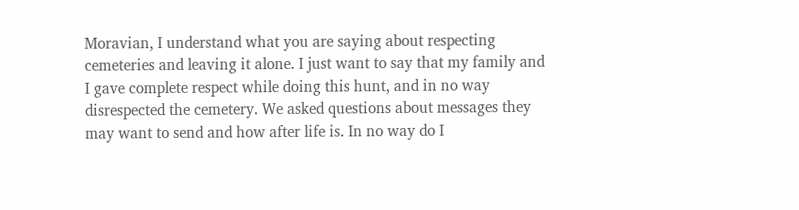Moravian, I understand what you are saying about respecting cemeteries and leaving it alone. I just want to say that my family and I gave complete respect while doing this hunt, and in no way disrespected the cemetery. We asked questions about messages they may want to send and how after life is. In no way do I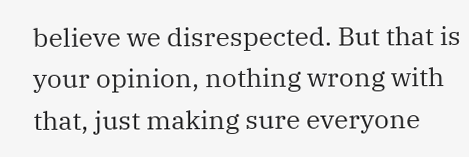believe we disrespected. But that is your opinion, nothing wrong with that, just making sure everyone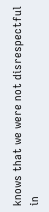knows that we were not disrespectful in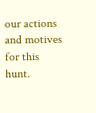our actions and motives for this hunt.